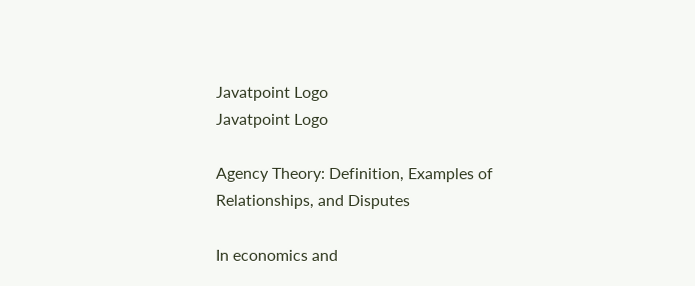Javatpoint Logo
Javatpoint Logo

Agency Theory: Definition, Examples of Relationships, and Disputes

In economics and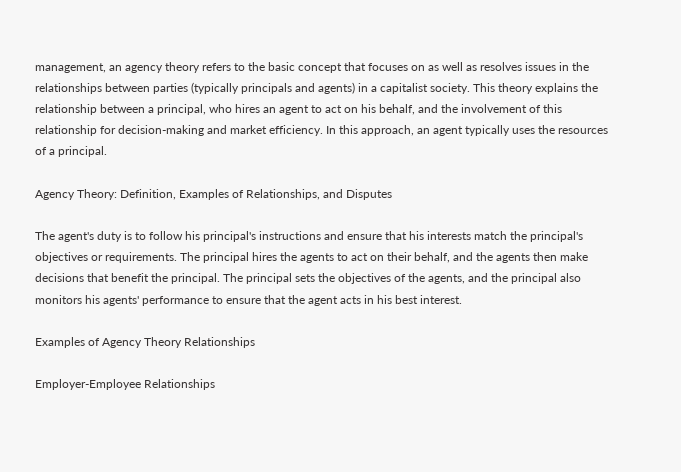management, an agency theory refers to the basic concept that focuses on as well as resolves issues in the relationships between parties (typically principals and agents) in a capitalist society. This theory explains the relationship between a principal, who hires an agent to act on his behalf, and the involvement of this relationship for decision-making and market efficiency. In this approach, an agent typically uses the resources of a principal.

Agency Theory: Definition, Examples of Relationships, and Disputes

The agent's duty is to follow his principal's instructions and ensure that his interests match the principal's objectives or requirements. The principal hires the agents to act on their behalf, and the agents then make decisions that benefit the principal. The principal sets the objectives of the agents, and the principal also monitors his agents' performance to ensure that the agent acts in his best interest.

Examples of Agency Theory Relationships

Employer-Employee Relationships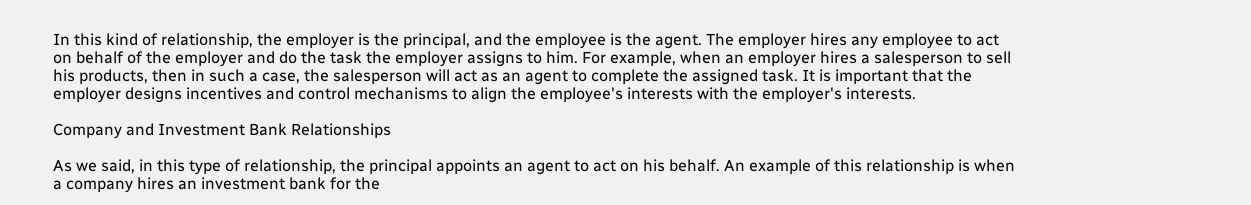In this kind of relationship, the employer is the principal, and the employee is the agent. The employer hires any employee to act on behalf of the employer and do the task the employer assigns to him. For example, when an employer hires a salesperson to sell his products, then in such a case, the salesperson will act as an agent to complete the assigned task. It is important that the employer designs incentives and control mechanisms to align the employee's interests with the employer's interests.

Company and Investment Bank Relationships

As we said, in this type of relationship, the principal appoints an agent to act on his behalf. An example of this relationship is when a company hires an investment bank for the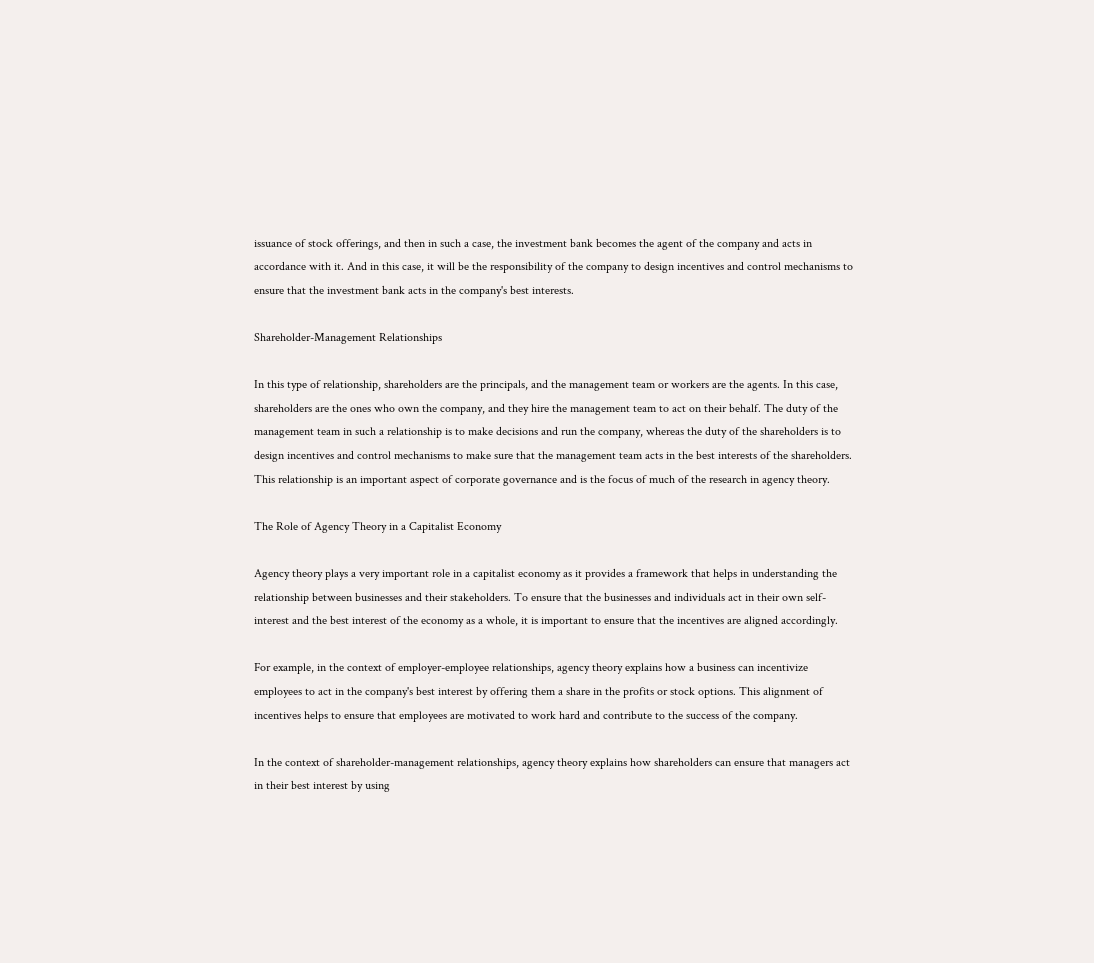issuance of stock offerings, and then in such a case, the investment bank becomes the agent of the company and acts in accordance with it. And in this case, it will be the responsibility of the company to design incentives and control mechanisms to ensure that the investment bank acts in the company's best interests.

Shareholder-Management Relationships

In this type of relationship, shareholders are the principals, and the management team or workers are the agents. In this case, shareholders are the ones who own the company, and they hire the management team to act on their behalf. The duty of the management team in such a relationship is to make decisions and run the company, whereas the duty of the shareholders is to design incentives and control mechanisms to make sure that the management team acts in the best interests of the shareholders. This relationship is an important aspect of corporate governance and is the focus of much of the research in agency theory.

The Role of Agency Theory in a Capitalist Economy

Agency theory plays a very important role in a capitalist economy as it provides a framework that helps in understanding the relationship between businesses and their stakeholders. To ensure that the businesses and individuals act in their own self-interest and the best interest of the economy as a whole, it is important to ensure that the incentives are aligned accordingly.

For example, in the context of employer-employee relationships, agency theory explains how a business can incentivize employees to act in the company's best interest by offering them a share in the profits or stock options. This alignment of incentives helps to ensure that employees are motivated to work hard and contribute to the success of the company.

In the context of shareholder-management relationships, agency theory explains how shareholders can ensure that managers act in their best interest by using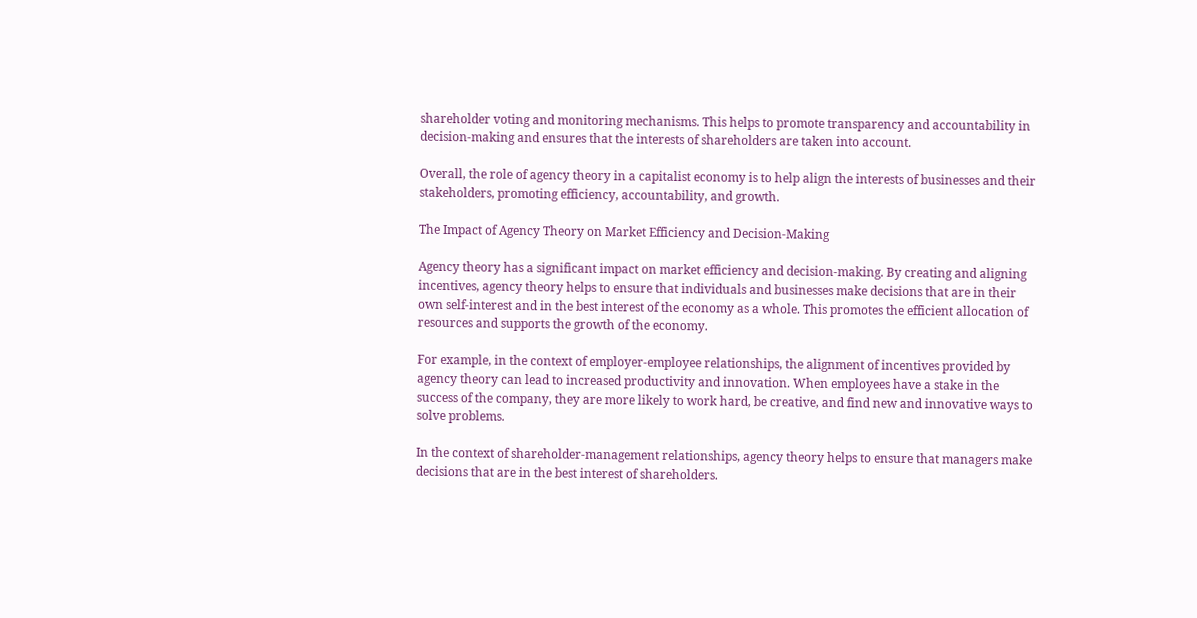shareholder voting and monitoring mechanisms. This helps to promote transparency and accountability in decision-making and ensures that the interests of shareholders are taken into account.

Overall, the role of agency theory in a capitalist economy is to help align the interests of businesses and their stakeholders, promoting efficiency, accountability, and growth.

The Impact of Agency Theory on Market Efficiency and Decision-Making

Agency theory has a significant impact on market efficiency and decision-making. By creating and aligning incentives, agency theory helps to ensure that individuals and businesses make decisions that are in their own self-interest and in the best interest of the economy as a whole. This promotes the efficient allocation of resources and supports the growth of the economy.

For example, in the context of employer-employee relationships, the alignment of incentives provided by agency theory can lead to increased productivity and innovation. When employees have a stake in the success of the company, they are more likely to work hard, be creative, and find new and innovative ways to solve problems.

In the context of shareholder-management relationships, agency theory helps to ensure that managers make decisions that are in the best interest of shareholders.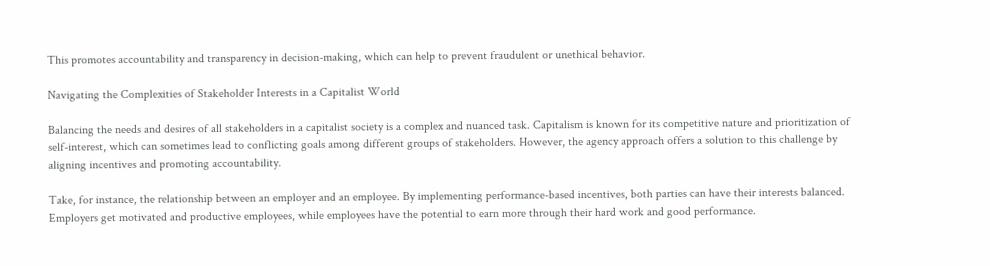This promotes accountability and transparency in decision-making, which can help to prevent fraudulent or unethical behavior.

Navigating the Complexities of Stakeholder Interests in a Capitalist World

Balancing the needs and desires of all stakeholders in a capitalist society is a complex and nuanced task. Capitalism is known for its competitive nature and prioritization of self-interest, which can sometimes lead to conflicting goals among different groups of stakeholders. However, the agency approach offers a solution to this challenge by aligning incentives and promoting accountability.

Take, for instance, the relationship between an employer and an employee. By implementing performance-based incentives, both parties can have their interests balanced. Employers get motivated and productive employees, while employees have the potential to earn more through their hard work and good performance.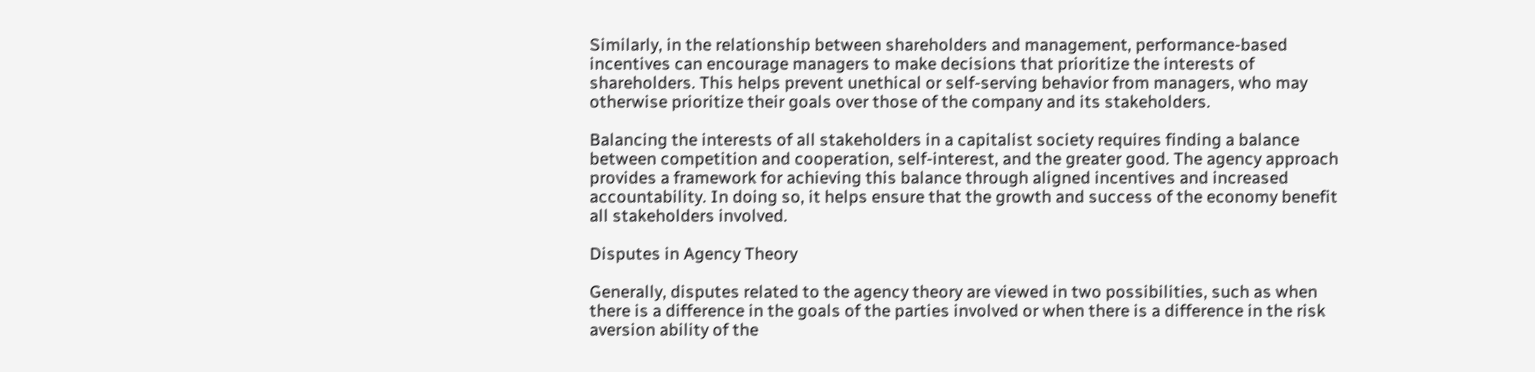Similarly, in the relationship between shareholders and management, performance-based incentives can encourage managers to make decisions that prioritize the interests of shareholders. This helps prevent unethical or self-serving behavior from managers, who may otherwise prioritize their goals over those of the company and its stakeholders.

Balancing the interests of all stakeholders in a capitalist society requires finding a balance between competition and cooperation, self-interest, and the greater good. The agency approach provides a framework for achieving this balance through aligned incentives and increased accountability. In doing so, it helps ensure that the growth and success of the economy benefit all stakeholders involved.

Disputes in Agency Theory

Generally, disputes related to the agency theory are viewed in two possibilities, such as when there is a difference in the goals of the parties involved or when there is a difference in the risk aversion ability of the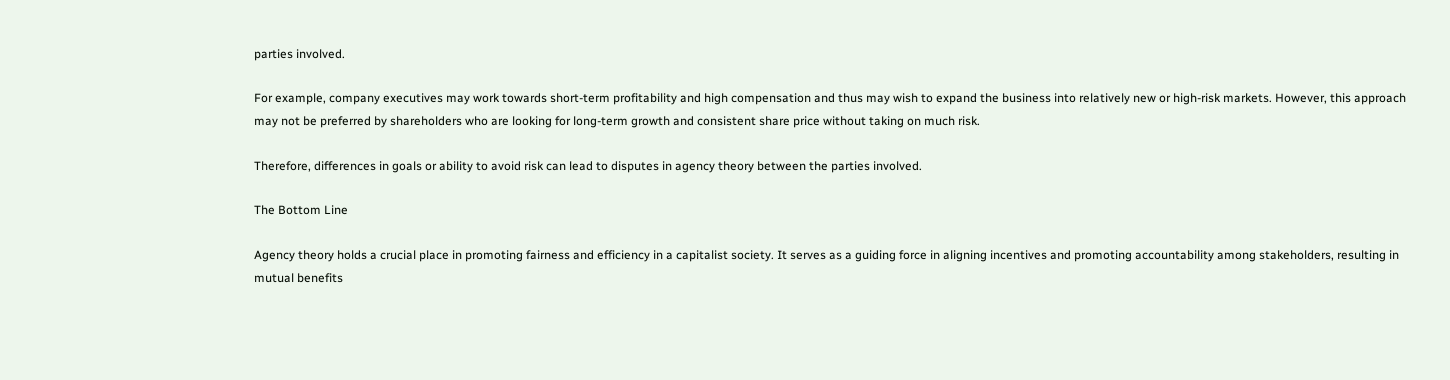parties involved.

For example, company executives may work towards short-term profitability and high compensation and thus may wish to expand the business into relatively new or high-risk markets. However, this approach may not be preferred by shareholders who are looking for long-term growth and consistent share price without taking on much risk.

Therefore, differences in goals or ability to avoid risk can lead to disputes in agency theory between the parties involved.

The Bottom Line

Agency theory holds a crucial place in promoting fairness and efficiency in a capitalist society. It serves as a guiding force in aligning incentives and promoting accountability among stakeholders, resulting in mutual benefits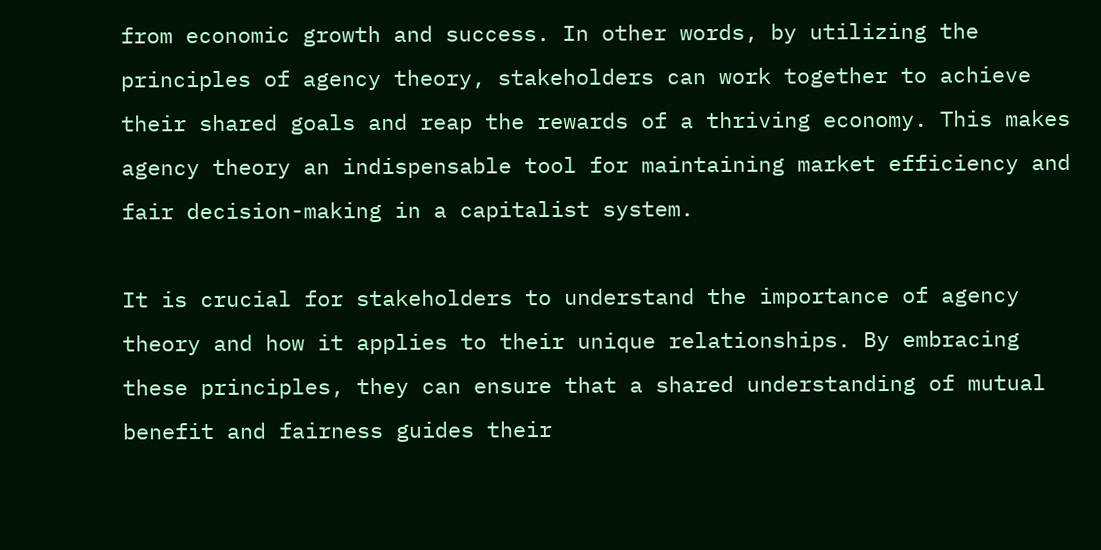from economic growth and success. In other words, by utilizing the principles of agency theory, stakeholders can work together to achieve their shared goals and reap the rewards of a thriving economy. This makes agency theory an indispensable tool for maintaining market efficiency and fair decision-making in a capitalist system.

It is crucial for stakeholders to understand the importance of agency theory and how it applies to their unique relationships. By embracing these principles, they can ensure that a shared understanding of mutual benefit and fairness guides their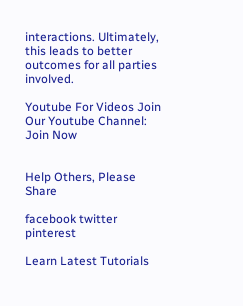interactions. Ultimately, this leads to better outcomes for all parties involved.

Youtube For Videos Join Our Youtube Channel: Join Now


Help Others, Please Share

facebook twitter pinterest

Learn Latest Tutorials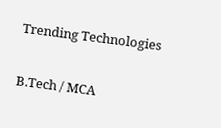Trending Technologies

B.Tech / MCA